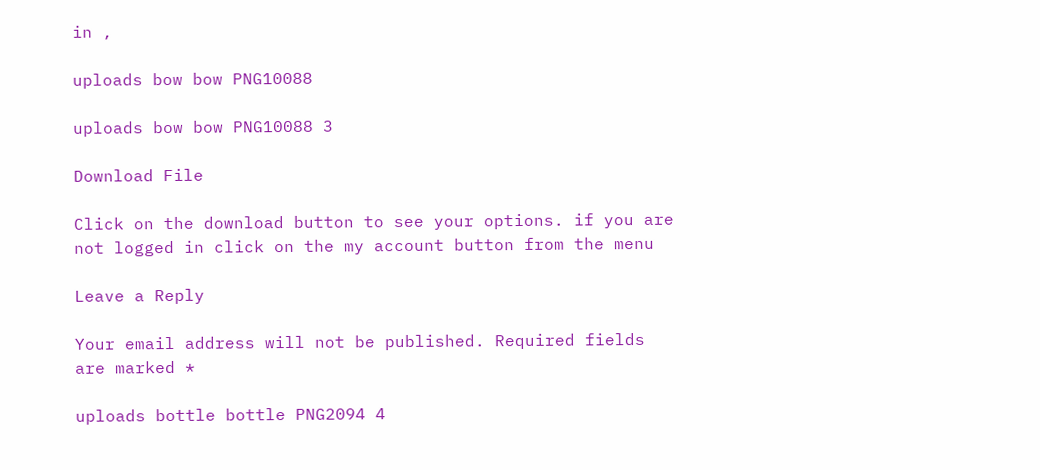in ,

uploads bow bow PNG10088

uploads bow bow PNG10088 3

Download File

Click on the download button to see your options. if you are not logged in click on the my account button from the menu

Leave a Reply

Your email address will not be published. Required fields are marked *

uploads bottle bottle PNG2094 4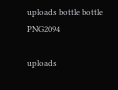uploads bottle bottle PNG2094

uploads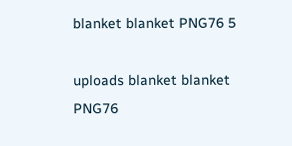blanket blanket PNG76 5

uploads blanket blanket PNG76